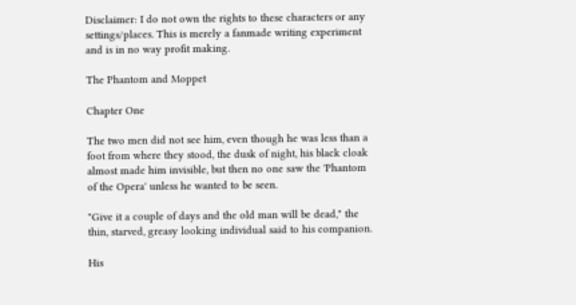Disclaimer: I do not own the rights to these characters or any settings/places. This is merely a fanmade writing experiment and is in no way profit making.

The Phantom and Moppet

Chapter One

The two men did not see him, even though he was less than a foot from where they stood, the dusk of night, his black cloak almost made him invisible, but then no one saw the 'Phantom of the Opera' unless he wanted to be seen.

"Give it a couple of days and the old man will be dead," the thin, starved, greasy looking individual said to his companion.

His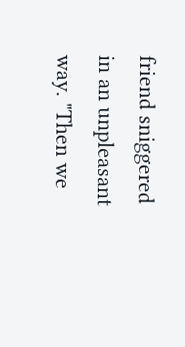friend sniggered in an unpleasant way. "Then we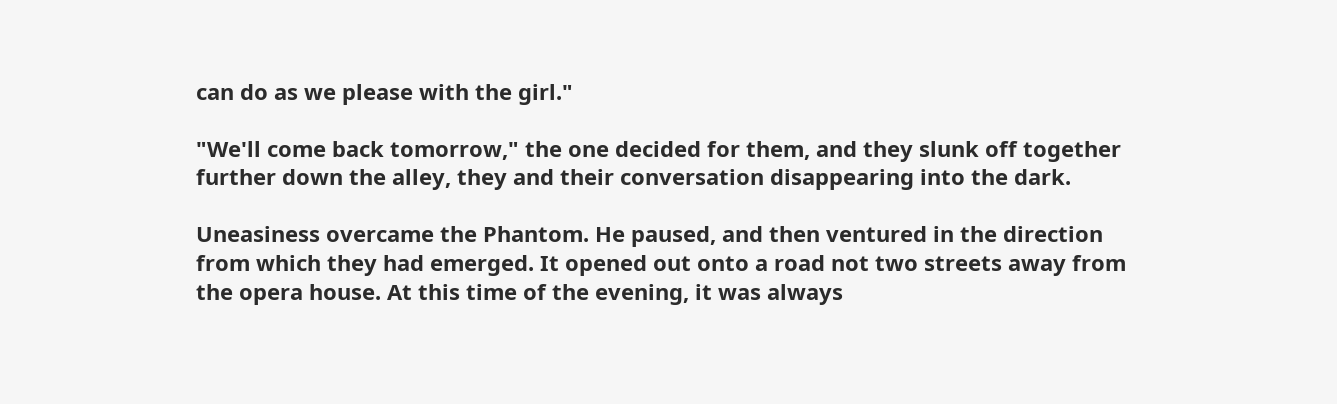can do as we please with the girl."

"We'll come back tomorrow," the one decided for them, and they slunk off together further down the alley, they and their conversation disappearing into the dark.

Uneasiness overcame the Phantom. He paused, and then ventured in the direction from which they had emerged. It opened out onto a road not two streets away from the opera house. At this time of the evening, it was always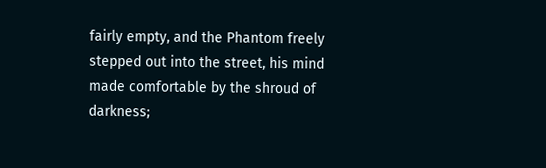fairly empty, and the Phantom freely stepped out into the street, his mind made comfortable by the shroud of darkness;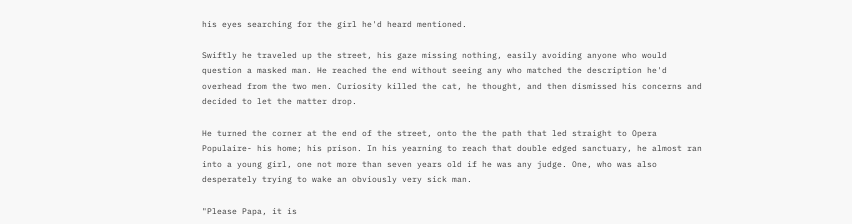his eyes searching for the girl he'd heard mentioned.

Swiftly he traveled up the street, his gaze missing nothing, easily avoiding anyone who would question a masked man. He reached the end without seeing any who matched the description he'd overhead from the two men. Curiosity killed the cat, he thought, and then dismissed his concerns and decided to let the matter drop.

He turned the corner at the end of the street, onto the the path that led straight to Opera Populaire- his home; his prison. In his yearning to reach that double edged sanctuary, he almost ran into a young girl, one not more than seven years old if he was any judge. One, who was also desperately trying to wake an obviously very sick man.

"Please Papa, it is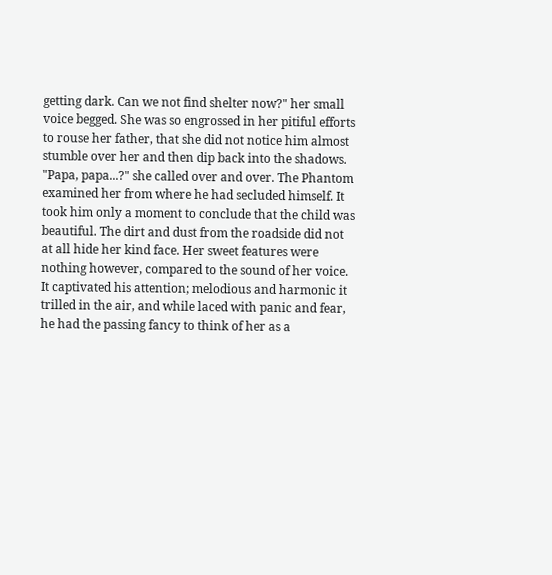getting dark. Can we not find shelter now?" her small voice begged. She was so engrossed in her pitiful efforts to rouse her father, that she did not notice him almost stumble over her and then dip back into the shadows. "Papa, papa...?" she called over and over. The Phantom examined her from where he had secluded himself. It took him only a moment to conclude that the child was beautiful. The dirt and dust from the roadside did not at all hide her kind face. Her sweet features were nothing however, compared to the sound of her voice. It captivated his attention; melodious and harmonic it trilled in the air, and while laced with panic and fear, he had the passing fancy to think of her as a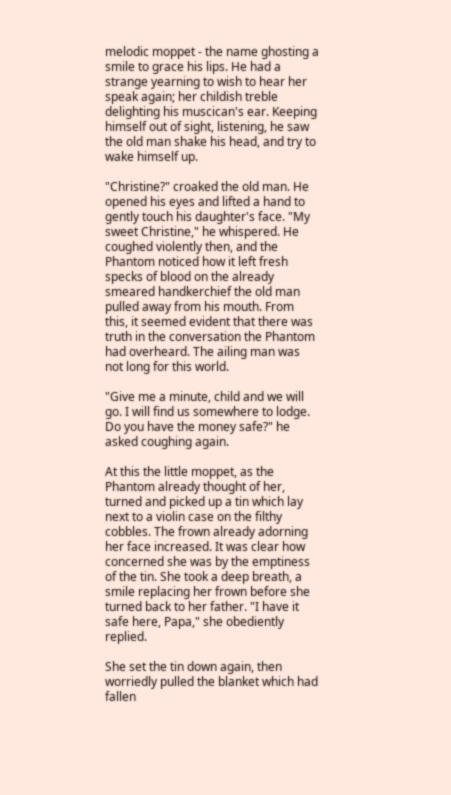melodic moppet - the name ghosting a smile to grace his lips. He had a strange yearning to wish to hear her speak again; her childish treble delighting his muscican's ear. Keeping himself out of sight, listening, he saw the old man shake his head, and try to wake himself up.

"Christine?" croaked the old man. He opened his eyes and lifted a hand to gently touch his daughter's face. "My sweet Christine," he whispered. He coughed violently then, and the Phantom noticed how it left fresh specks of blood on the already smeared handkerchief the old man pulled away from his mouth. From this, it seemed evident that there was truth in the conversation the Phantom had overheard. The ailing man was not long for this world.

"Give me a minute, child and we will go. I will find us somewhere to lodge. Do you have the money safe?" he asked coughing again.

At this the little moppet, as the Phantom already thought of her, turned and picked up a tin which lay next to a violin case on the filthy cobbles. The frown already adorning her face increased. It was clear how concerned she was by the emptiness of the tin. She took a deep breath, a smile replacing her frown before she turned back to her father. "I have it safe here, Papa," she obediently replied.

She set the tin down again, then worriedly pulled the blanket which had fallen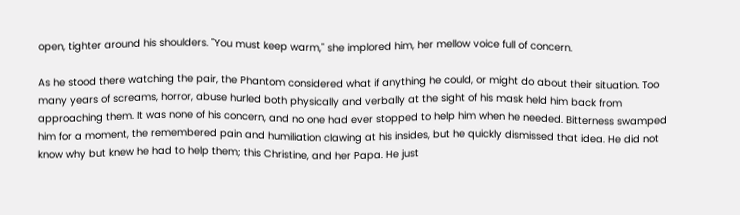open, tighter around his shoulders. "You must keep warm," she implored him, her mellow voice full of concern.

As he stood there watching the pair, the Phantom considered what if anything he could, or might do about their situation. Too many years of screams, horror, abuse hurled both physically and verbally at the sight of his mask held him back from approaching them. It was none of his concern, and no one had ever stopped to help him when he needed. Bitterness swamped him for a moment, the remembered pain and humiliation clawing at his insides, but he quickly dismissed that idea. He did not know why but knew he had to help them; this Christine, and her Papa. He just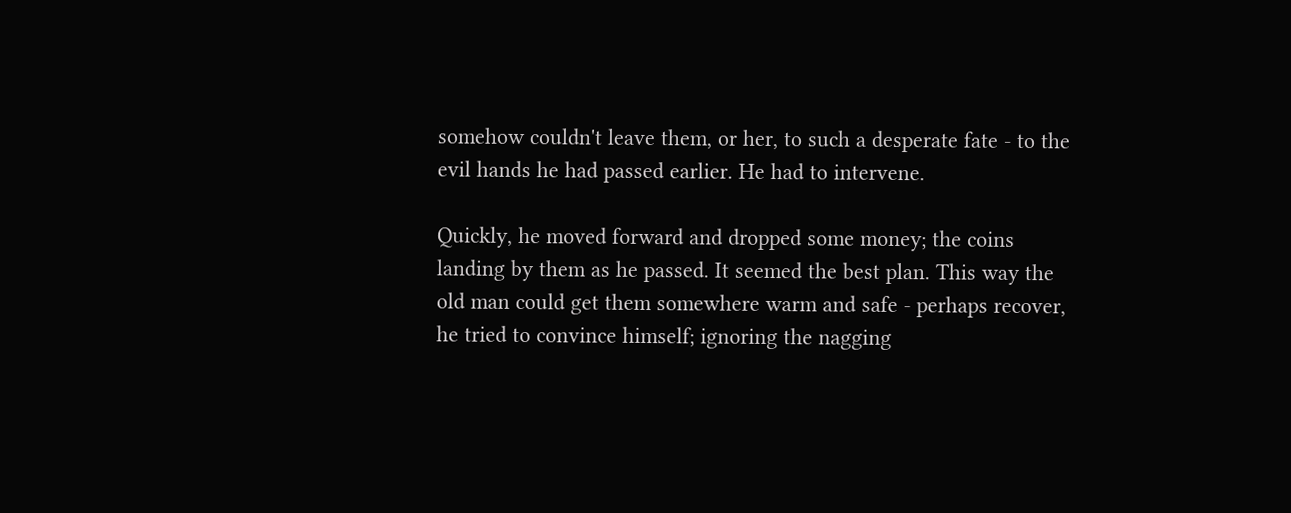somehow couldn't leave them, or her, to such a desperate fate - to the evil hands he had passed earlier. He had to intervene.

Quickly, he moved forward and dropped some money; the coins landing by them as he passed. It seemed the best plan. This way the old man could get them somewhere warm and safe - perhaps recover, he tried to convince himself; ignoring the nagging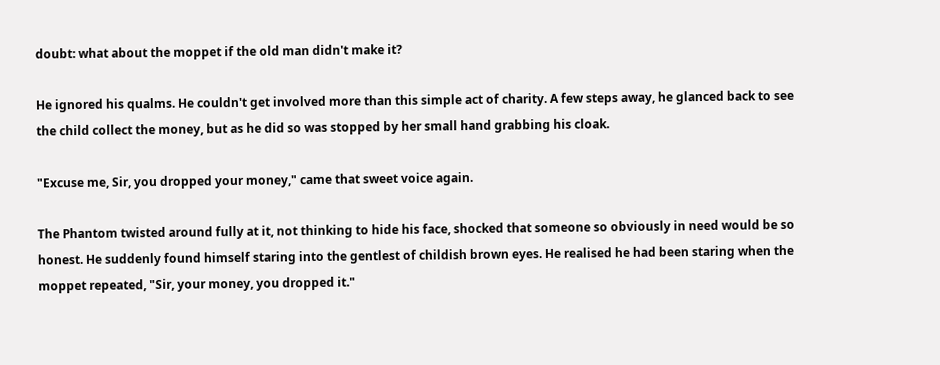doubt: what about the moppet if the old man didn't make it?

He ignored his qualms. He couldn't get involved more than this simple act of charity. A few steps away, he glanced back to see the child collect the money, but as he did so was stopped by her small hand grabbing his cloak.

"Excuse me, Sir, you dropped your money," came that sweet voice again.

The Phantom twisted around fully at it, not thinking to hide his face, shocked that someone so obviously in need would be so honest. He suddenly found himself staring into the gentlest of childish brown eyes. He realised he had been staring when the moppet repeated, "Sir, your money, you dropped it."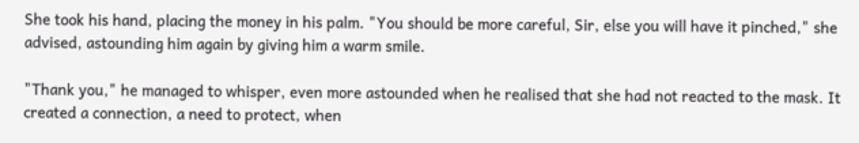She took his hand, placing the money in his palm. "You should be more careful, Sir, else you will have it pinched," she advised, astounding him again by giving him a warm smile.

"Thank you," he managed to whisper, even more astounded when he realised that she had not reacted to the mask. It created a connection, a need to protect, when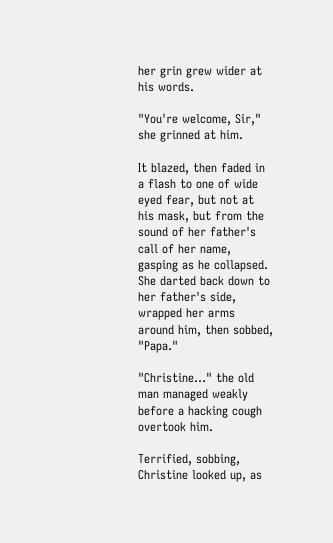her grin grew wider at his words.

"You're welcome, Sir," she grinned at him.

It blazed, then faded in a flash to one of wide eyed fear, but not at his mask, but from the sound of her father's call of her name, gasping as he collapsed. She darted back down to her father's side, wrapped her arms around him, then sobbed, "Papa."

"Christine..." the old man managed weakly before a hacking cough overtook him.

Terrified, sobbing, Christine looked up, as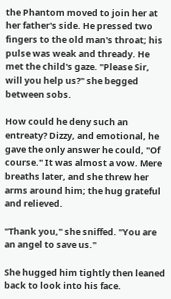the Phantom moved to join her at her father's side. He pressed two fingers to the old man's throat; his pulse was weak and thready. He met the child's gaze. "Please Sir, will you help us?" she begged between sobs.

How could he deny such an entreaty? Dizzy, and emotional, he gave the only answer he could, "Of course." It was almost a vow. Mere breaths later, and she threw her arms around him; the hug grateful and relieved.

"Thank you," she sniffed. "You are an angel to save us."

She hugged him tightly then leaned back to look into his face.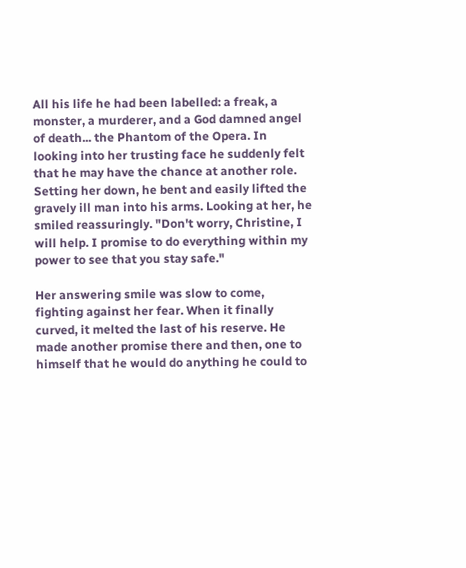All his life he had been labelled: a freak, a monster, a murderer, and a God damned angel of death... the Phantom of the Opera. In looking into her trusting face he suddenly felt that he may have the chance at another role. Setting her down, he bent and easily lifted the gravely ill man into his arms. Looking at her, he smiled reassuringly. "Don't worry, Christine, I will help. I promise to do everything within my power to see that you stay safe."

Her answering smile was slow to come, fighting against her fear. When it finally curved, it melted the last of his reserve. He made another promise there and then, one to himself that he would do anything he could to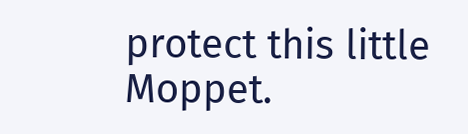protect this little Moppet.